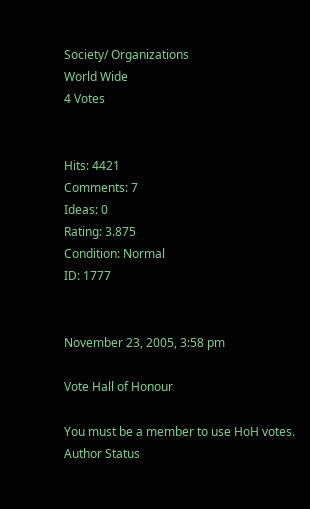Society/ Organizations
World Wide
4 Votes


Hits: 4421
Comments: 7
Ideas: 0
Rating: 3.875
Condition: Normal
ID: 1777


November 23, 2005, 3:58 pm

Vote Hall of Honour

You must be a member to use HoH votes.
Author Status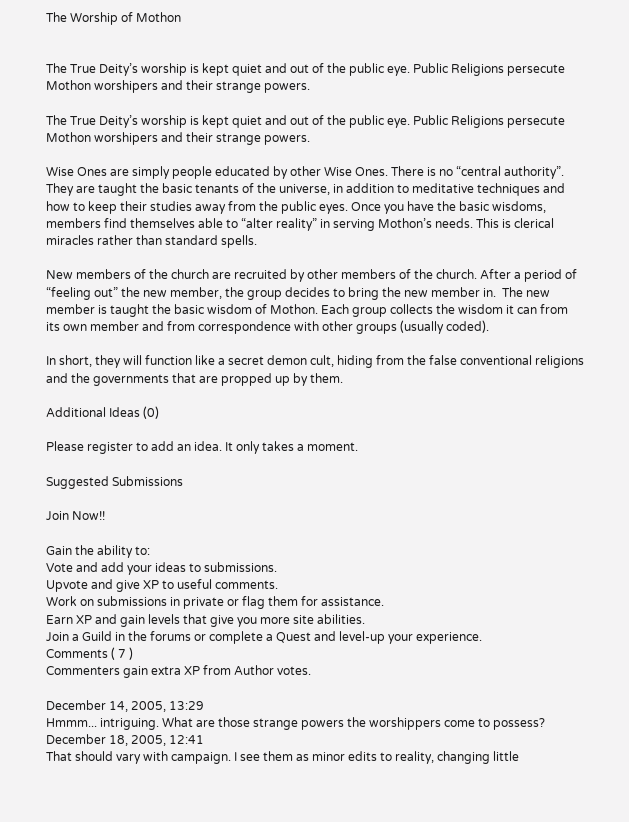The Worship of Mothon


The True Deity’s worship is kept quiet and out of the public eye. Public Religions persecute Mothon worshipers and their strange powers.

The True Deity’s worship is kept quiet and out of the public eye. Public Religions persecute Mothon worshipers and their strange powers.

Wise Ones are simply people educated by other Wise Ones. There is no “central authority”. They are taught the basic tenants of the universe, in addition to meditative techniques and how to keep their studies away from the public eyes. Once you have the basic wisdoms, members find themselves able to “alter reality” in serving Mothon’s needs. This is clerical miracles rather than standard spells.

New members of the church are recruited by other members of the church. After a period of “feeling out” the new member, the group decides to bring the new member in.  The new member is taught the basic wisdom of Mothon. Each group collects the wisdom it can from its own member and from correspondence with other groups (usually coded).

In short, they will function like a secret demon cult, hiding from the false conventional religions and the governments that are propped up by them.

Additional Ideas (0)

Please register to add an idea. It only takes a moment.

Suggested Submissions

Join Now!!

Gain the ability to:
Vote and add your ideas to submissions.
Upvote and give XP to useful comments.
Work on submissions in private or flag them for assistance.
Earn XP and gain levels that give you more site abilities.
Join a Guild in the forums or complete a Quest and level-up your experience.
Comments ( 7 )
Commenters gain extra XP from Author votes.

December 14, 2005, 13:29
Hmmm... intriguing. What are those strange powers the worshippers come to possess?
December 18, 2005, 12:41
That should vary with campaign. I see them as minor edits to reality, changing little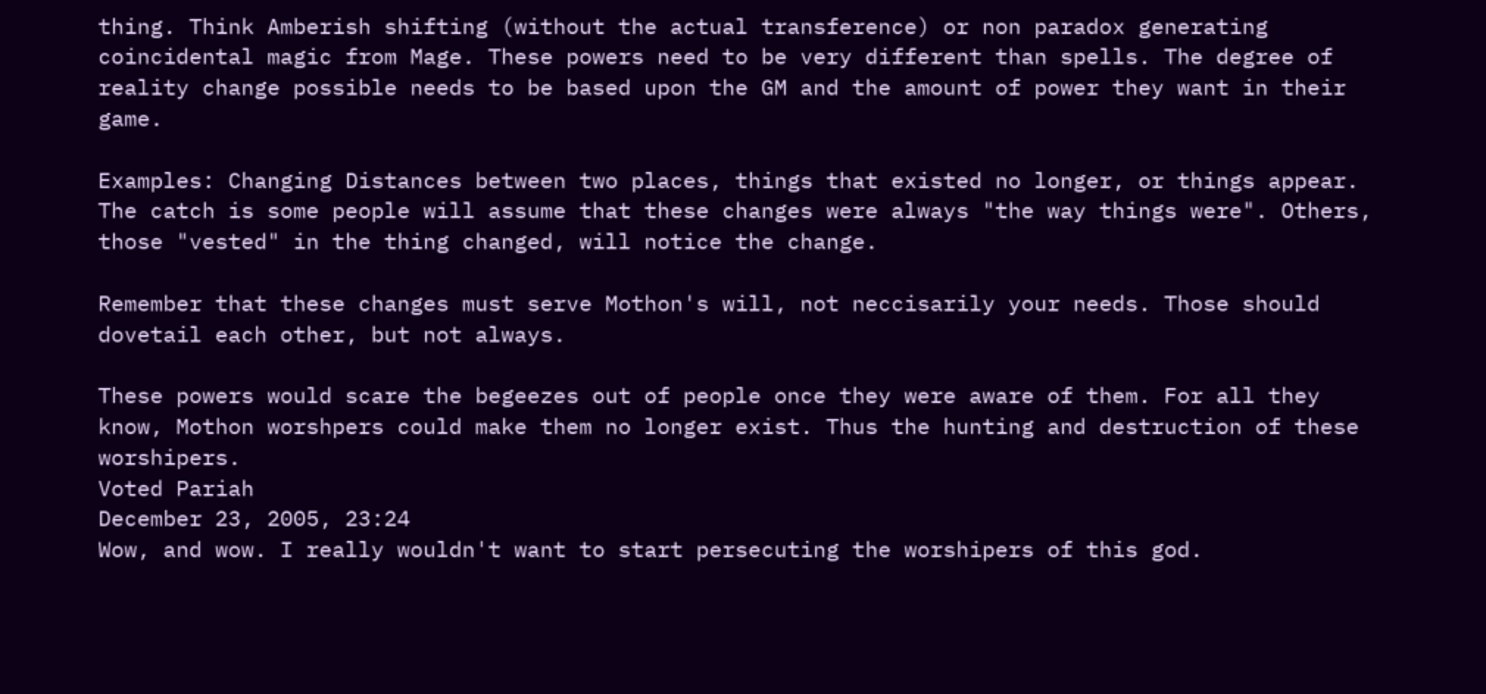thing. Think Amberish shifting (without the actual transference) or non paradox generating coincidental magic from Mage. These powers need to be very different than spells. The degree of reality change possible needs to be based upon the GM and the amount of power they want in their game.

Examples: Changing Distances between two places, things that existed no longer, or things appear. The catch is some people will assume that these changes were always "the way things were". Others, those "vested" in the thing changed, will notice the change.

Remember that these changes must serve Mothon's will, not neccisarily your needs. Those should dovetail each other, but not always.

These powers would scare the begeezes out of people once they were aware of them. For all they know, Mothon worshpers could make them no longer exist. Thus the hunting and destruction of these worshipers.
Voted Pariah
December 23, 2005, 23:24
Wow, and wow. I really wouldn't want to start persecuting the worshipers of this god.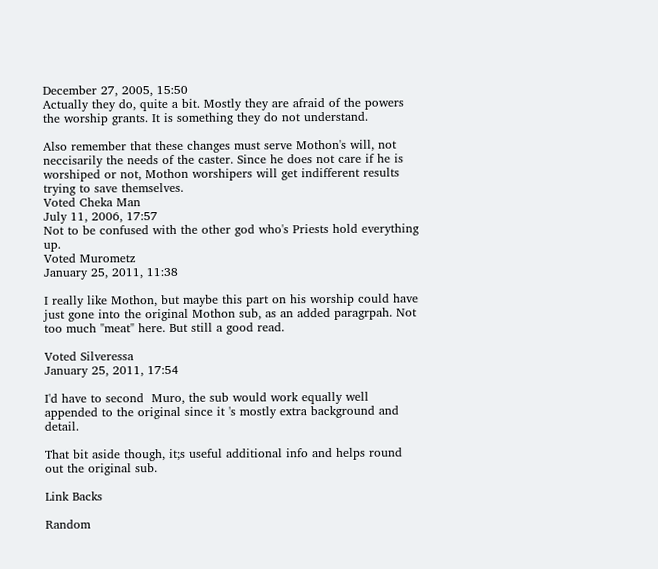December 27, 2005, 15:50
Actually they do, quite a bit. Mostly they are afraid of the powers the worship grants. It is something they do not understand.

Also remember that these changes must serve Mothon's will, not neccisarily the needs of the caster. Since he does not care if he is worshiped or not, Mothon worshipers will get indifferent results trying to save themselves.
Voted Cheka Man
July 11, 2006, 17:57
Not to be confused with the other god who's Priests hold everything up.
Voted Murometz
January 25, 2011, 11:38

I really like Mothon, but maybe this part on his worship could have just gone into the original Mothon sub, as an added paragrpah. Not too much "meat" here. But still a good read.

Voted Silveressa
January 25, 2011, 17:54

I'd have to second  Muro, the sub would work equally well appended to the original since it 's mostly extra background and detail.

That bit aside though, it;s useful additional info and helps round out the original sub.

Link Backs

Random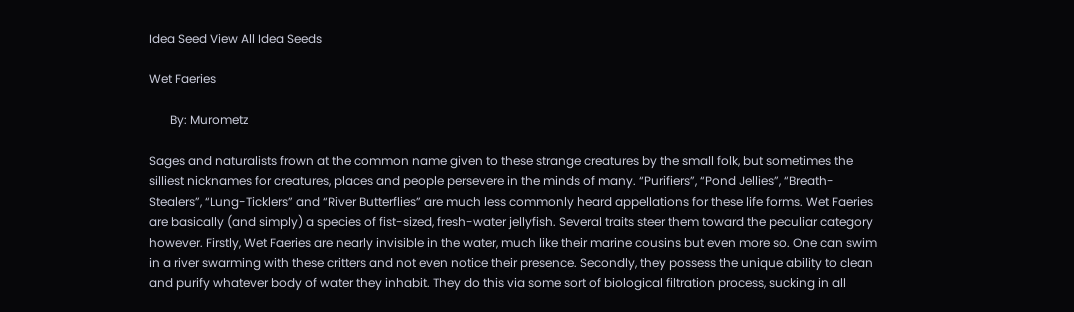Idea Seed View All Idea Seeds

Wet Faeries

       By: Murometz

Sages and naturalists frown at the common name given to these strange creatures by the small folk, but sometimes the silliest nicknames for creatures, places and people persevere in the minds of many. “Purifiers”, “Pond Jellies”, “Breath-Stealers”, “Lung-Ticklers” and “River Butterflies” are much less commonly heard appellations for these life forms. Wet Faeries are basically (and simply) a species of fist-sized, fresh-water jellyfish. Several traits steer them toward the peculiar category however. Firstly, Wet Faeries are nearly invisible in the water, much like their marine cousins but even more so. One can swim in a river swarming with these critters and not even notice their presence. Secondly, they possess the unique ability to clean and purify whatever body of water they inhabit. They do this via some sort of biological filtration process, sucking in all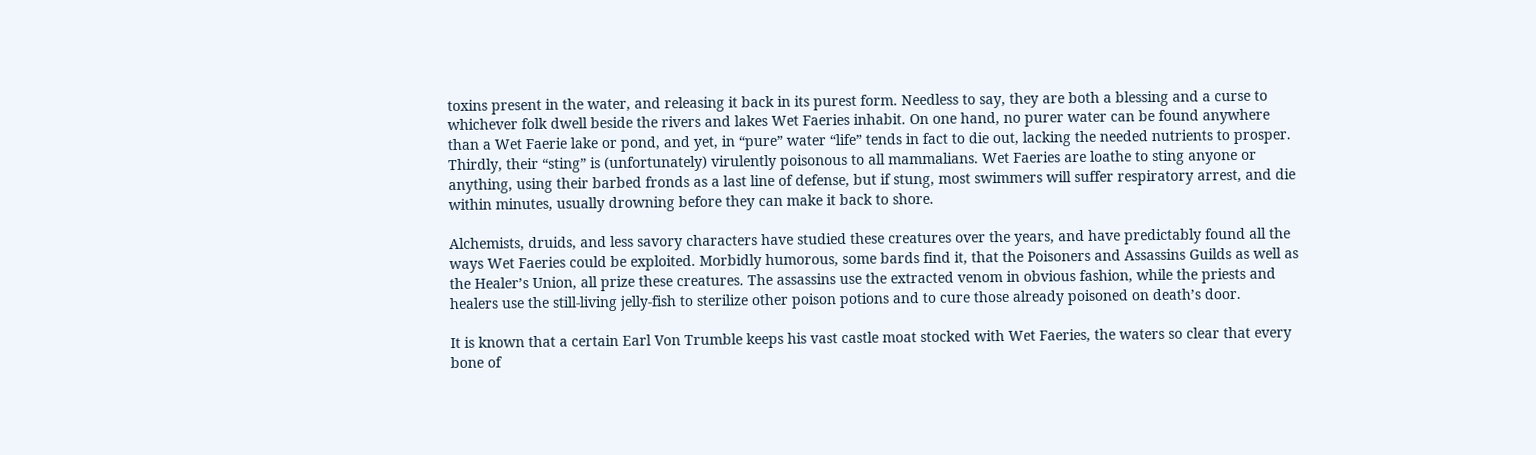toxins present in the water, and releasing it back in its purest form. Needless to say, they are both a blessing and a curse to whichever folk dwell beside the rivers and lakes Wet Faeries inhabit. On one hand, no purer water can be found anywhere than a Wet Faerie lake or pond, and yet, in “pure” water “life” tends in fact to die out, lacking the needed nutrients to prosper. Thirdly, their “sting” is (unfortunately) virulently poisonous to all mammalians. Wet Faeries are loathe to sting anyone or anything, using their barbed fronds as a last line of defense, but if stung, most swimmers will suffer respiratory arrest, and die within minutes, usually drowning before they can make it back to shore.

Alchemists, druids, and less savory characters have studied these creatures over the years, and have predictably found all the ways Wet Faeries could be exploited. Morbidly humorous, some bards find it, that the Poisoners and Assassins Guilds as well as the Healer’s Union, all prize these creatures. The assassins use the extracted venom in obvious fashion, while the priests and healers use the still-living jelly-fish to sterilize other poison potions and to cure those already poisoned on death’s door.

It is known that a certain Earl Von Trumble keeps his vast castle moat stocked with Wet Faeries, the waters so clear that every bone of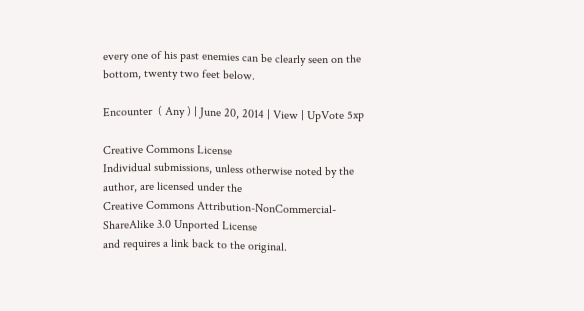every one of his past enemies can be clearly seen on the bottom, twenty two feet below.

Encounter  ( Any ) | June 20, 2014 | View | UpVote 5xp

Creative Commons License
Individual submissions, unless otherwise noted by the author, are licensed under the
Creative Commons Attribution-NonCommercial-ShareAlike 3.0 Unported License
and requires a link back to the original.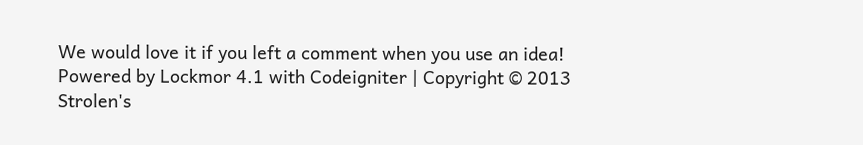We would love it if you left a comment when you use an idea!
Powered by Lockmor 4.1 with Codeigniter | Copyright © 2013 Strolen's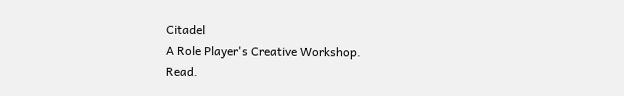Citadel
A Role Player's Creative Workshop.
Read.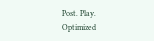Post. Play.
Optimized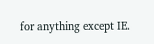for anything except IE.